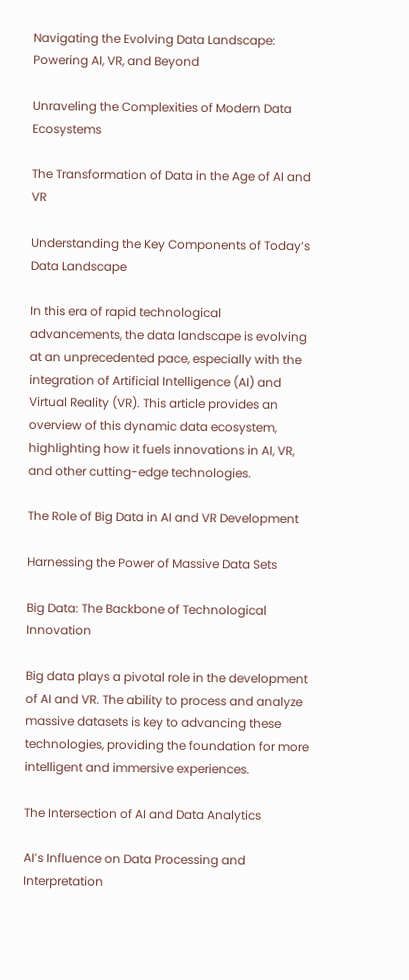Navigating the Evolving Data Landscape: Powering AI, VR, and Beyond

Unraveling the Complexities of Modern Data Ecosystems

The Transformation of Data in the Age of AI and VR

Understanding the Key Components of Today’s Data Landscape

In this era of rapid technological advancements, the data landscape is evolving at an unprecedented pace, especially with the integration of Artificial Intelligence (AI) and Virtual Reality (VR). This article provides an overview of this dynamic data ecosystem, highlighting how it fuels innovations in AI, VR, and other cutting-edge technologies.

The Role of Big Data in AI and VR Development

Harnessing the Power of Massive Data Sets

Big Data: The Backbone of Technological Innovation

Big data plays a pivotal role in the development of AI and VR. The ability to process and analyze massive datasets is key to advancing these technologies, providing the foundation for more intelligent and immersive experiences.

The Intersection of AI and Data Analytics

AI’s Influence on Data Processing and Interpretation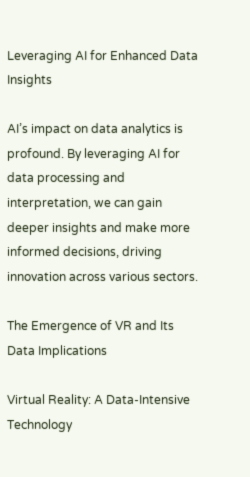Leveraging AI for Enhanced Data Insights

AI’s impact on data analytics is profound. By leveraging AI for data processing and interpretation, we can gain deeper insights and make more informed decisions, driving innovation across various sectors.

The Emergence of VR and Its Data Implications

Virtual Reality: A Data-Intensive Technology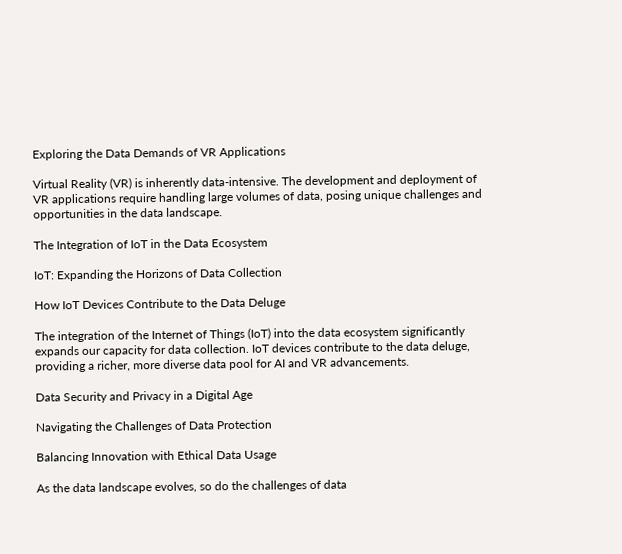Exploring the Data Demands of VR Applications

Virtual Reality (VR) is inherently data-intensive. The development and deployment of VR applications require handling large volumes of data, posing unique challenges and opportunities in the data landscape.

The Integration of IoT in the Data Ecosystem

IoT: Expanding the Horizons of Data Collection

How IoT Devices Contribute to the Data Deluge

The integration of the Internet of Things (IoT) into the data ecosystem significantly expands our capacity for data collection. IoT devices contribute to the data deluge, providing a richer, more diverse data pool for AI and VR advancements.

Data Security and Privacy in a Digital Age

Navigating the Challenges of Data Protection

Balancing Innovation with Ethical Data Usage

As the data landscape evolves, so do the challenges of data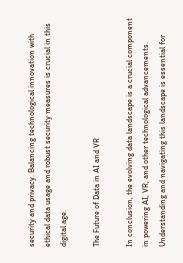security and privacy. Balancing technological innovation with ethical data usage and robust security measures is crucial in this digital age.

The Future of Data in AI and VR

In conclusion, the evolving data landscape is a crucial component in powering AI, VR, and other technological advancements. Understanding and navigating this landscape is essential for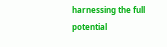harnessing the full potential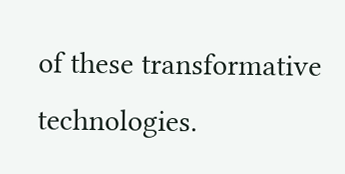of these transformative technologies.